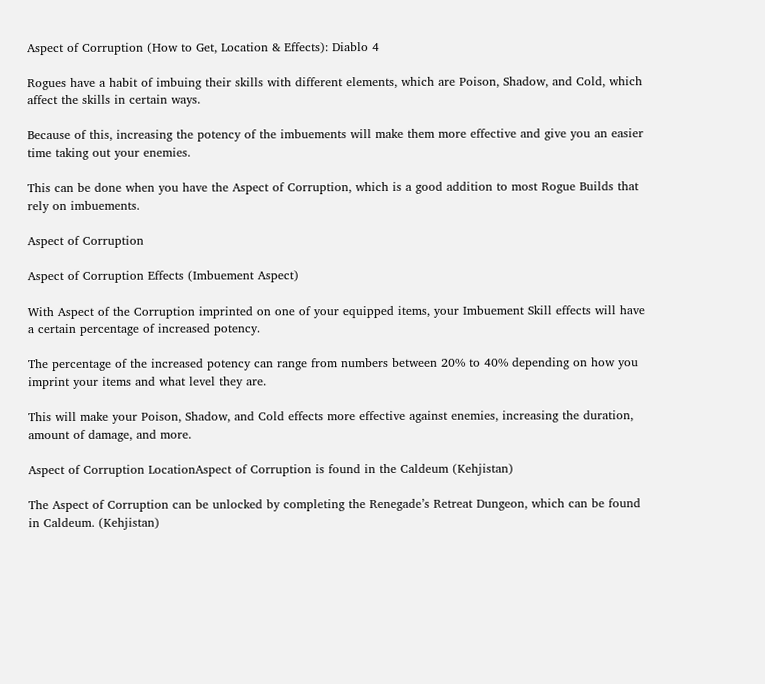Aspect of Corruption (How to Get, Location & Effects): Diablo 4

Rogues have a habit of imbuing their skills with different elements, which are Poison, Shadow, and Cold, which affect the skills in certain ways.

Because of this, increasing the potency of the imbuements will make them more effective and give you an easier time taking out your enemies.

This can be done when you have the Aspect of Corruption, which is a good addition to most Rogue Builds that rely on imbuements.

Aspect of Corruption

Aspect of Corruption Effects (Imbuement Aspect)

With Aspect of the Corruption imprinted on one of your equipped items, your Imbuement Skill effects will have a certain percentage of increased potency.

The percentage of the increased potency can range from numbers between 20% to 40% depending on how you imprint your items and what level they are.

This will make your Poison, Shadow, and Cold effects more effective against enemies, increasing the duration, amount of damage, and more.

Aspect of Corruption LocationAspect of Corruption is found in the Caldeum (Kehjistan)

The Aspect of Corruption can be unlocked by completing the Renegade’s Retreat Dungeon, which can be found in Caldeum. (Kehjistan)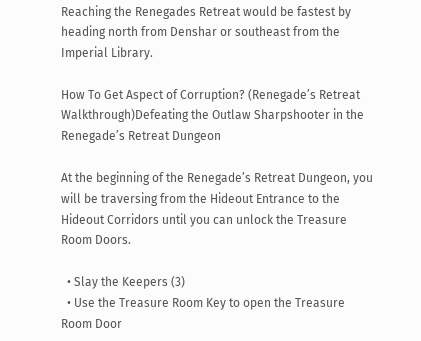Reaching the Renegades Retreat would be fastest by heading north from Denshar or southeast from the Imperial Library.

How To Get Aspect of Corruption? (Renegade’s Retreat Walkthrough)Defeating the Outlaw Sharpshooter in the Renegade’s Retreat Dungeon

At the beginning of the Renegade’s Retreat Dungeon, you will be traversing from the Hideout Entrance to the Hideout Corridors until you can unlock the Treasure Room Doors.

  • Slay the Keepers (3)
  • Use the Treasure Room Key to open the Treasure Room Door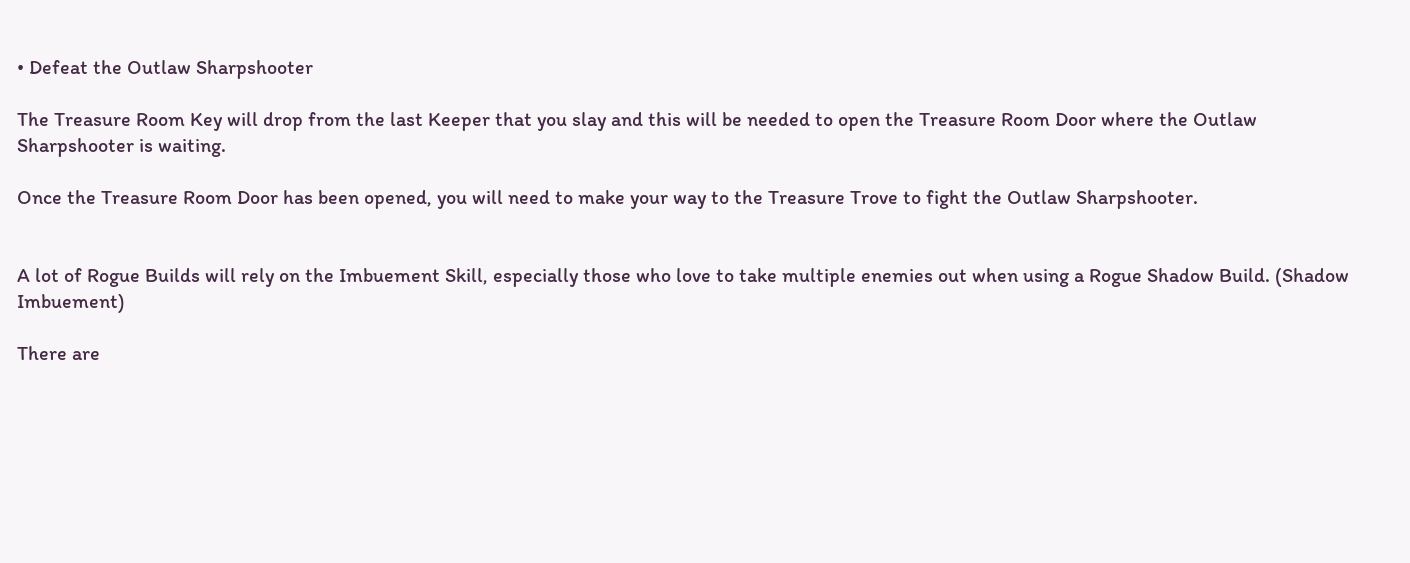• Defeat the Outlaw Sharpshooter

The Treasure Room Key will drop from the last Keeper that you slay and this will be needed to open the Treasure Room Door where the Outlaw Sharpshooter is waiting.

Once the Treasure Room Door has been opened, you will need to make your way to the Treasure Trove to fight the Outlaw Sharpshooter.


A lot of Rogue Builds will rely on the Imbuement Skill, especially those who love to take multiple enemies out when using a Rogue Shadow Build. (Shadow Imbuement)

There are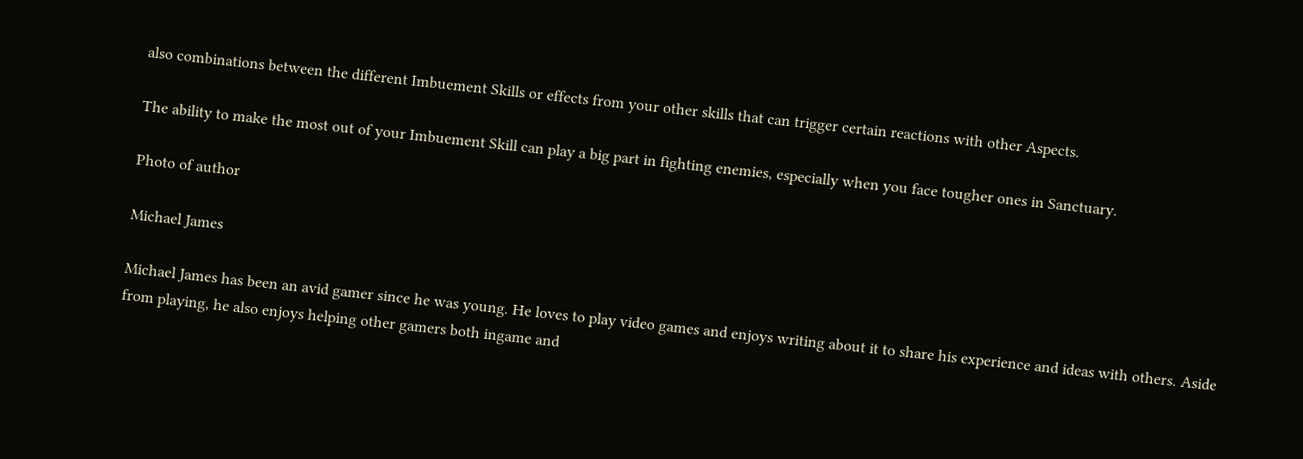also combinations between the different Imbuement Skills or effects from your other skills that can trigger certain reactions with other Aspects.

The ability to make the most out of your Imbuement Skill can play a big part in fighting enemies, especially when you face tougher ones in Sanctuary.

Photo of author

Michael James

Michael James has been an avid gamer since he was young. He loves to play video games and enjoys writing about it to share his experience and ideas with others. Aside from playing, he also enjoys helping other gamers both ingame and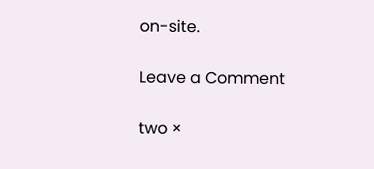on-site.

Leave a Comment

two ×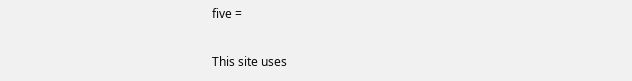five =

This site uses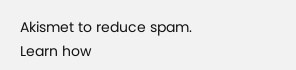Akismet to reduce spam. Learn how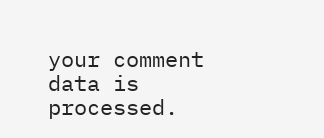your comment data is processed.